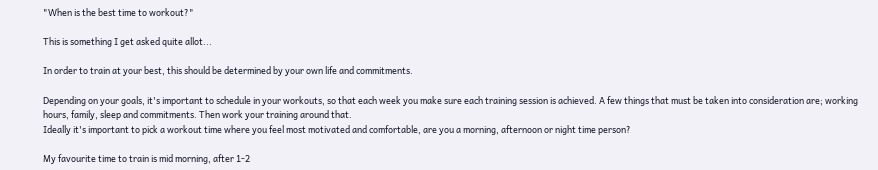"When is the best time to workout?"

This is something I get asked quite allot...

In order to train at your best, this should be determined by your own life and commitments.

Depending on your goals, it's important to schedule in your workouts, so that each week you make sure each training session is achieved. A few things that must be taken into consideration are; working hours, family, sleep and commitments. Then work your training around that.
Ideally it's important to pick a workout time where you feel most motivated and comfortable, are you a morning, afternoon or night time person?

My favourite time to train is mid morning, after 1-2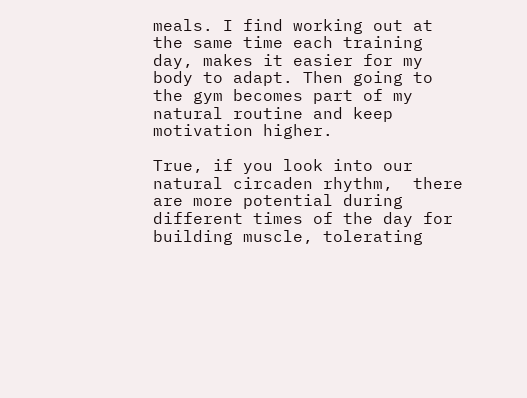meals. I find working out at the same time each training day, makes it easier for my body to adapt. Then going to the gym becomes part of my natural routine and keep motivation higher.

True, if you look into our natural circaden rhythm,  there are more potential during different times of the day for building muscle, tolerating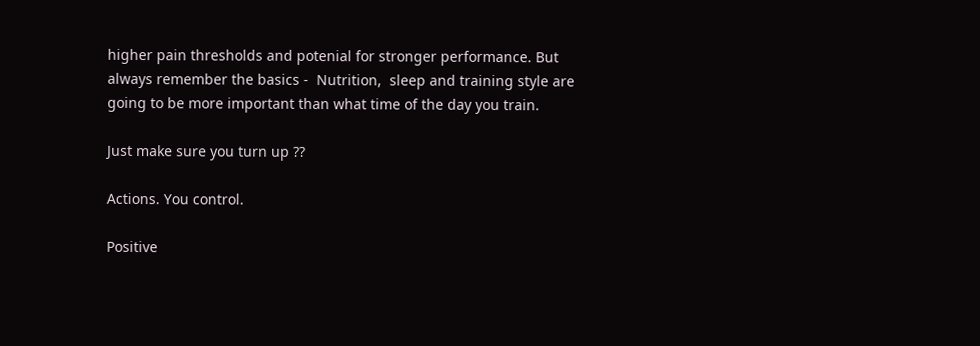higher pain thresholds and potenial for stronger performance. But always remember the basics -  Nutrition,  sleep and training style are going to be more important than what time of the day you train.

Just make sure you turn up ??

Actions. You control.

Positive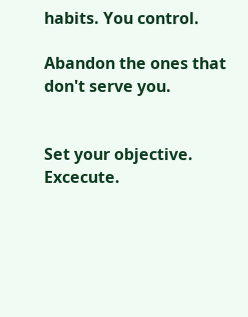habits. You control.

Abandon the ones that don't serve you.


Set your objective. Excecute.